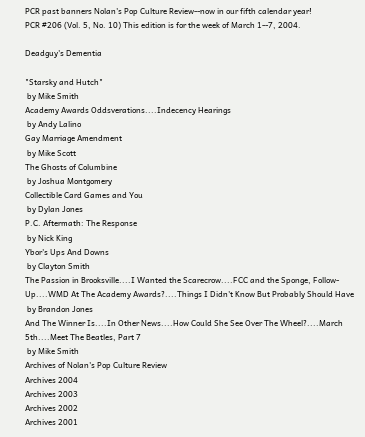PCR past banners Nolan's Pop Culture Review--now in our fifth calendar year!
PCR #206 (Vol. 5, No. 10) This edition is for the week of March 1--7, 2004.

Deadguy's Dementia

"Starsky and Hutch"
 by Mike Smith
Academy Awards Oddsverations....Indecency Hearings
 by Andy Lalino
Gay Marriage Amendment
 by Mike Scott
The Ghosts of Columbine
 by Joshua Montgomery
Collectible Card Games and You
 by Dylan Jones
P.C. Aftermath: The Response
 by Nick King
Ybor's Ups And Downs
 by Clayton Smith
The Passion in Brooksville....I Wanted the Scarecrow....FCC and the Sponge, Follow-Up....WMD At The Academy Awards?....Things I Didn't Know But Probably Should Have
 by Brandon Jones
And The Winner Is....In Other News....How Could She See Over The Wheel?....March 5th....Meet The Beatles, Part 7
 by Mike Smith
Archives of Nolan's Pop Culture Review
Archives 2004
Archives 2003
Archives 2002
Archives 2001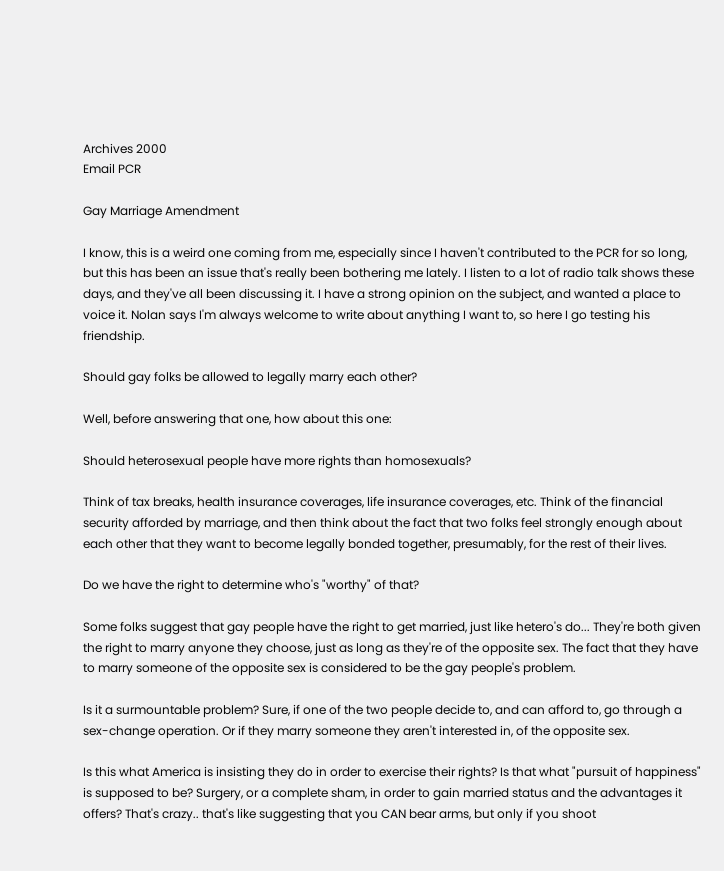Archives 2000
Email PCR

Gay Marriage Amendment

I know, this is a weird one coming from me, especially since I haven't contributed to the PCR for so long, but this has been an issue that's really been bothering me lately. I listen to a lot of radio talk shows these days, and they've all been discussing it. I have a strong opinion on the subject, and wanted a place to voice it. Nolan says I'm always welcome to write about anything I want to, so here I go testing his friendship.

Should gay folks be allowed to legally marry each other?

Well, before answering that one, how about this one:

Should heterosexual people have more rights than homosexuals?

Think of tax breaks, health insurance coverages, life insurance coverages, etc. Think of the financial security afforded by marriage, and then think about the fact that two folks feel strongly enough about each other that they want to become legally bonded together, presumably, for the rest of their lives.

Do we have the right to determine who's "worthy" of that?

Some folks suggest that gay people have the right to get married, just like hetero's do... They're both given the right to marry anyone they choose, just as long as they're of the opposite sex. The fact that they have to marry someone of the opposite sex is considered to be the gay people's problem.

Is it a surmountable problem? Sure, if one of the two people decide to, and can afford to, go through a sex-change operation. Or if they marry someone they aren't interested in, of the opposite sex.

Is this what America is insisting they do in order to exercise their rights? Is that what "pursuit of happiness" is supposed to be? Surgery, or a complete sham, in order to gain married status and the advantages it offers? That's crazy.. that's like suggesting that you CAN bear arms, but only if you shoot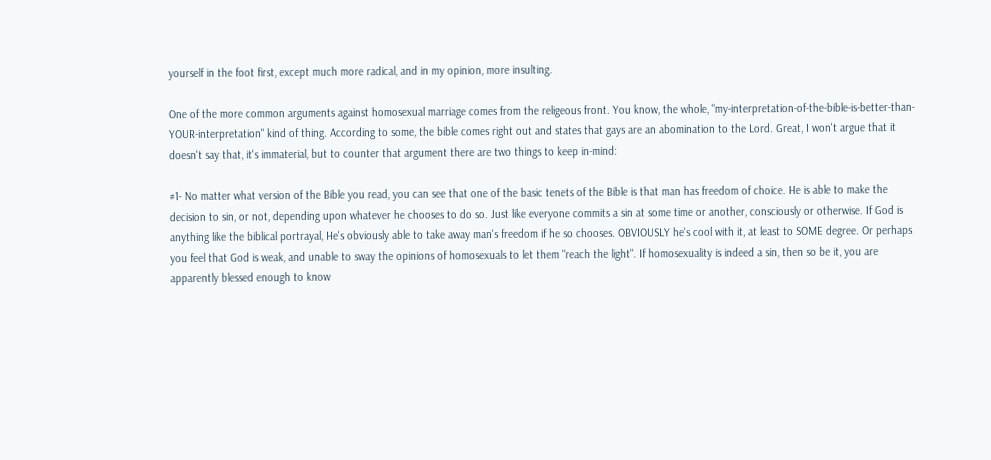yourself in the foot first, except much more radical, and in my opinion, more insulting.

One of the more common arguments against homosexual marriage comes from the religeous front. You know, the whole, "my-interpretation-of-the-bible-is-better-than-YOUR-interpretation" kind of thing. According to some, the bible comes right out and states that gays are an abomination to the Lord. Great, I won't argue that it doesn't say that, it's immaterial, but to counter that argument there are two things to keep in-mind:

#1- No matter what version of the Bible you read, you can see that one of the basic tenets of the Bible is that man has freedom of choice. He is able to make the decision to sin, or not, depending upon whatever he chooses to do so. Just like everyone commits a sin at some time or another, consciously or otherwise. If God is anything like the biblical portrayal, He's obviously able to take away man's freedom if he so chooses. OBVIOUSLY he's cool with it, at least to SOME degree. Or perhaps you feel that God is weak, and unable to sway the opinions of homosexuals to let them "reach the light". If homosexuality is indeed a sin, then so be it, you are apparently blessed enough to know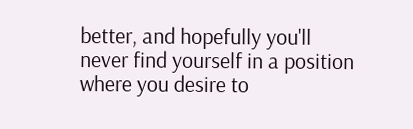better, and hopefully you'll never find yourself in a position where you desire to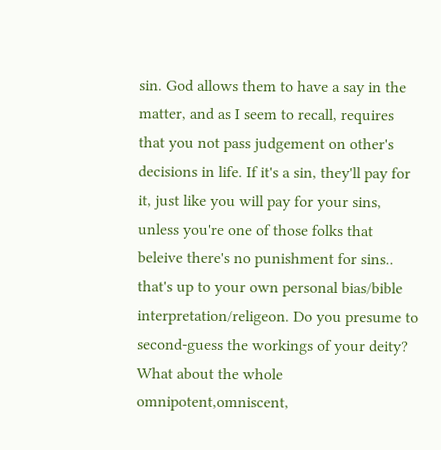sin. God allows them to have a say in the matter, and as I seem to recall, requires that you not pass judgement on other's decisions in life. If it's a sin, they'll pay for it, just like you will pay for your sins, unless you're one of those folks that beleive there's no punishment for sins.. that's up to your own personal bias/bible interpretation/religeon. Do you presume to second-guess the workings of your deity? What about the whole omnipotent,omniscent,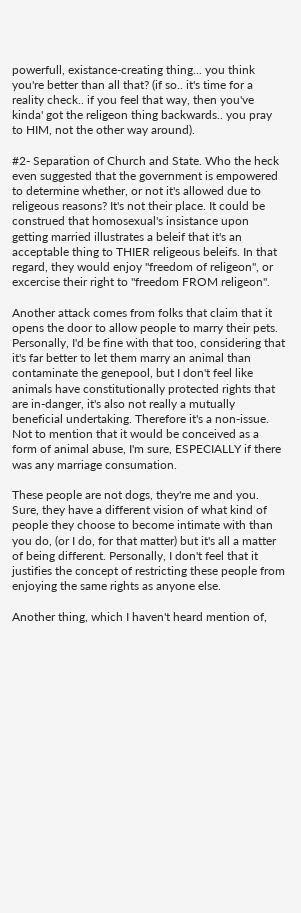powerfull, existance-creating thing... you think you're better than all that? (if so.. it's time for a reality check.. if you feel that way, then you've kinda' got the religeon thing backwards.. you pray to HIM, not the other way around).

#2- Separation of Church and State. Who the heck even suggested that the government is empowered to determine whether, or not it's allowed due to religeous reasons? It's not their place. It could be construed that homosexual's insistance upon getting married illustrates a beleif that it's an acceptable thing to THIER religeous beleifs. In that regard, they would enjoy "freedom of religeon", or excercise their right to "freedom FROM religeon".

Another attack comes from folks that claim that it opens the door to allow people to marry their pets. Personally, I'd be fine with that too, considering that it's far better to let them marry an animal than contaminate the genepool, but I don't feel like animals have constitutionally protected rights that are in-danger, it's also not really a mutually beneficial undertaking. Therefore it's a non-issue. Not to mention that it would be conceived as a form of animal abuse, I'm sure, ESPECIALLY if there was any marriage consumation.

These people are not dogs, they're me and you. Sure, they have a different vision of what kind of people they choose to become intimate with than you do, (or I do, for that matter) but it's all a matter of being different. Personally, I don't feel that it justifies the concept of restricting these people from enjoying the same rights as anyone else.

Another thing, which I haven't heard mention of,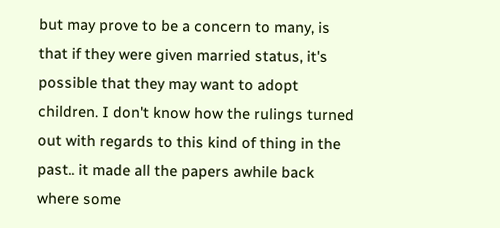but may prove to be a concern to many, is that if they were given married status, it's possible that they may want to adopt children. I don't know how the rulings turned out with regards to this kind of thing in the past.. it made all the papers awhile back where some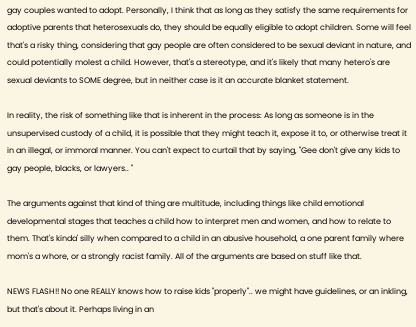gay couples wanted to adopt. Personally, I think that as long as they satisfy the same requirements for adoptive parents that heterosexuals do, they should be equally eligible to adopt children. Some will feel that's a risky thing, considering that gay people are often considered to be sexual deviant in nature, and could potentially molest a child. However, that's a stereotype, and it's likely that many hetero's are sexual deviants to SOME degree, but in neither case is it an accurate blanket statement.

In reality, the risk of something like that is inherent in the process: As long as someone is in the unsupervised custody of a child, it is possible that they might teach it, expose it to, or otherwise treat it in an illegal, or immoral manner. You can't expect to curtail that by saying, "Gee don't give any kids to gay people, blacks, or lawyers.. "

The arguments against that kind of thing are multitude, including things like child emotional developmental stages that teaches a child how to interpret men and women, and how to relate to them. That's kinda' silly when compared to a child in an abusive household, a one parent family where mom's a whore, or a strongly racist family. All of the arguments are based on stuff like that.

NEWS FLASH!! No one REALLY knows how to raise kids "properly".. we might have guidelines, or an inkling, but that's about it. Perhaps living in an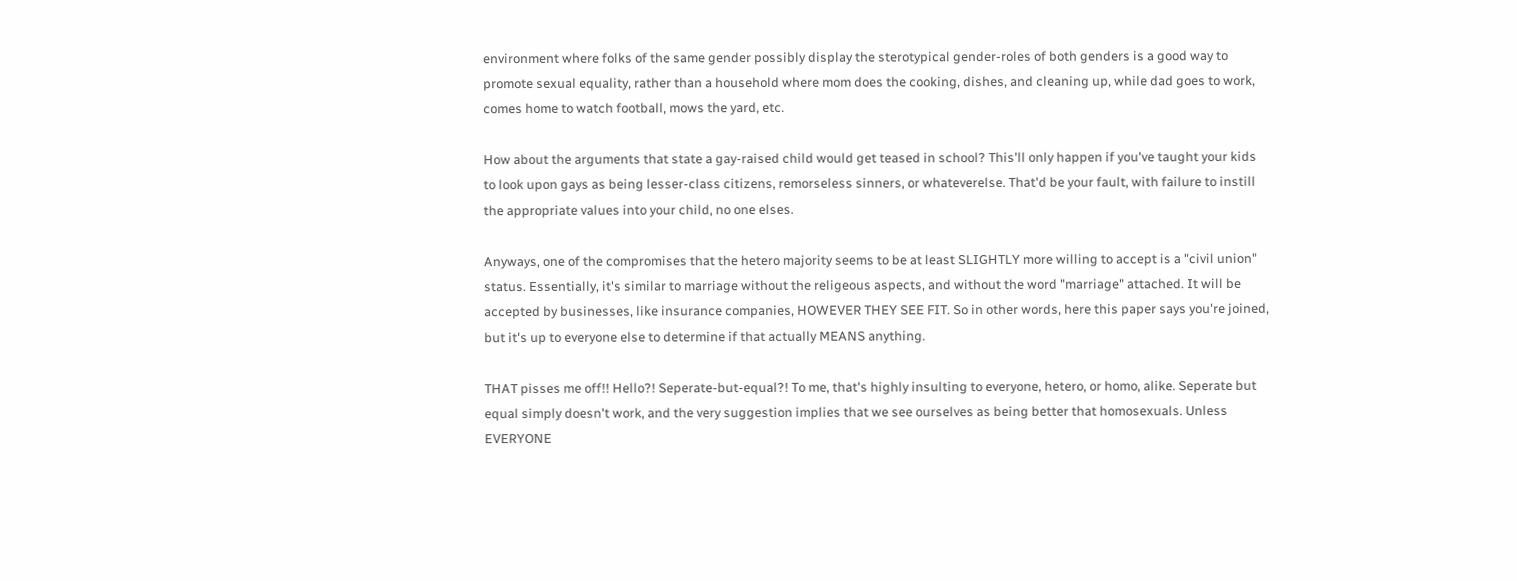environment where folks of the same gender possibly display the sterotypical gender-roles of both genders is a good way to promote sexual equality, rather than a household where mom does the cooking, dishes, and cleaning up, while dad goes to work, comes home to watch football, mows the yard, etc.

How about the arguments that state a gay-raised child would get teased in school? This'll only happen if you've taught your kids to look upon gays as being lesser-class citizens, remorseless sinners, or whateverelse. That'd be your fault, with failure to instill the appropriate values into your child, no one elses.

Anyways, one of the compromises that the hetero majority seems to be at least SLIGHTLY more willing to accept is a "civil union" status. Essentially, it's similar to marriage without the religeous aspects, and without the word "marriage" attached. It will be accepted by businesses, like insurance companies, HOWEVER THEY SEE FIT. So in other words, here this paper says you're joined, but it's up to everyone else to determine if that actually MEANS anything.

THAT pisses me off!! Hello?! Seperate-but-equal?! To me, that's highly insulting to everyone, hetero, or homo, alike. Seperate but equal simply doesn't work, and the very suggestion implies that we see ourselves as being better that homosexuals. Unless EVERYONE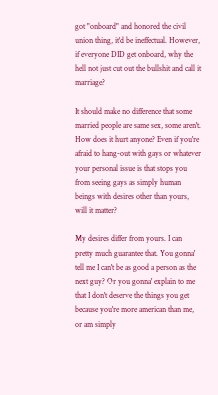got "onboard" and honored the civil union thing, it'd be ineffectual. However, if everyone DID get onboard, why the hell not just cut out the bullshit and call it marriage?

It should make no difference that some married people are same sex, some aren't. How does it hurt anyone? Even if you're afraid to hang-out with gays or whatever your personal issue is that stops you from seeing gays as simply human beings with desires other than yours, will it matter?

My desires differ from yours. I can pretty much guarantee that. You gonna' tell me I can't be as good a person as the next guy? Or you gonna' explain to me that I don't deserve the things you get because you're more american than me, or am simply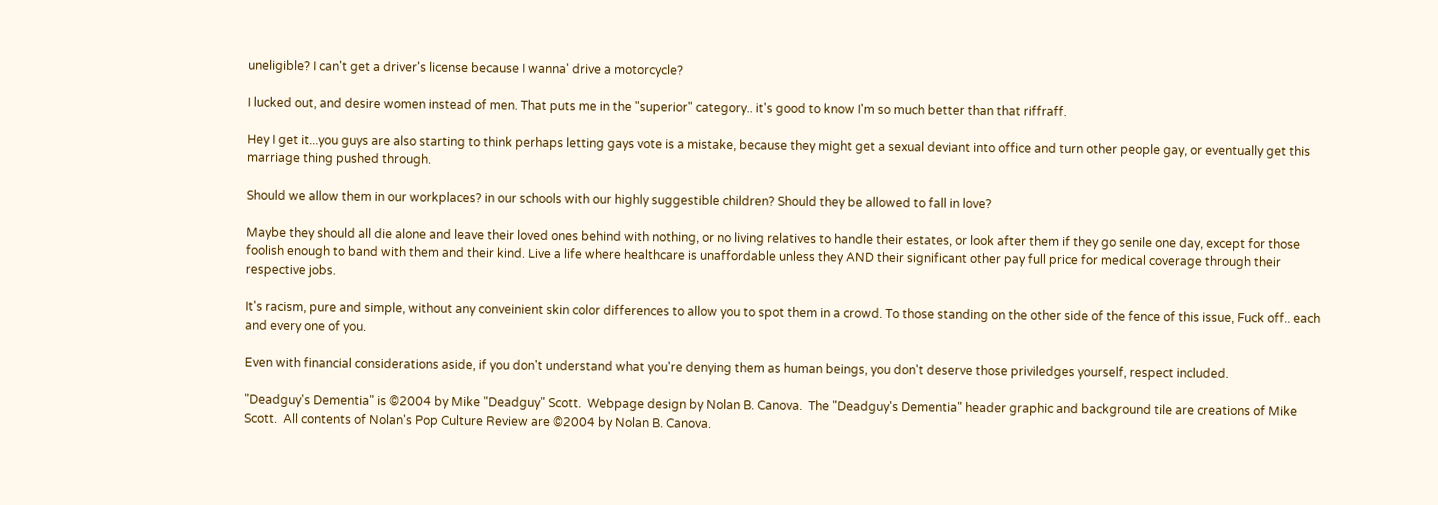uneligible? I can't get a driver's license because I wanna' drive a motorcycle?

I lucked out, and desire women instead of men. That puts me in the "superior" category.. it's good to know I'm so much better than that riffraff.

Hey I get it...you guys are also starting to think perhaps letting gays vote is a mistake, because they might get a sexual deviant into office and turn other people gay, or eventually get this marriage thing pushed through.

Should we allow them in our workplaces? in our schools with our highly suggestible children? Should they be allowed to fall in love?

Maybe they should all die alone and leave their loved ones behind with nothing, or no living relatives to handle their estates, or look after them if they go senile one day, except for those foolish enough to band with them and their kind. Live a life where healthcare is unaffordable unless they AND their significant other pay full price for medical coverage through their respective jobs.

It's racism, pure and simple, without any conveinient skin color differences to allow you to spot them in a crowd. To those standing on the other side of the fence of this issue, Fuck off.. each and every one of you.

Even with financial considerations aside, if you don't understand what you're denying them as human beings, you don't deserve those priviledges yourself, respect included.

"Deadguy's Dementia" is ©2004 by Mike "Deadguy" Scott.  Webpage design by Nolan B. Canova.  The "Deadguy's Dementia" header graphic and background tile are creations of Mike Scott.  All contents of Nolan's Pop Culture Review are ©2004 by Nolan B. Canova.